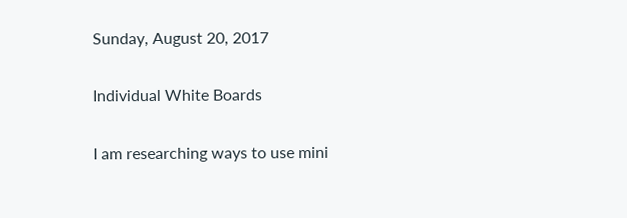Sunday, August 20, 2017

Individual White Boards

I am researching ways to use mini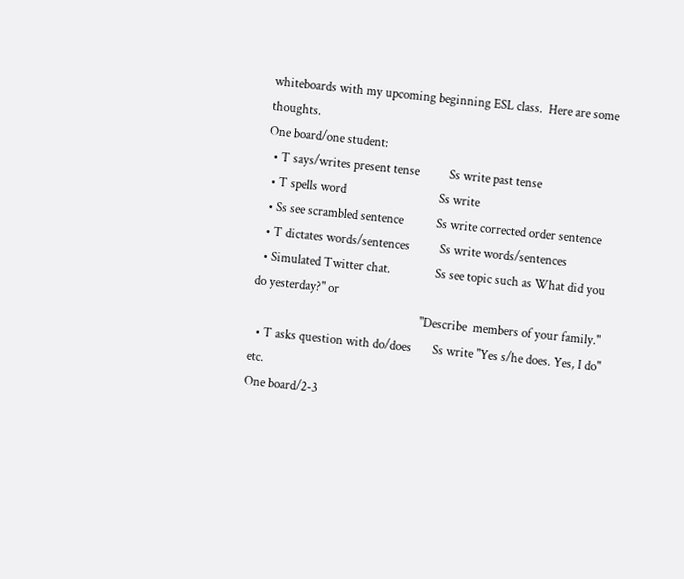whiteboards with my upcoming beginning ESL class.  Here are some thoughts.
One board/one student:
  • T says/writes present tense          Ss write past tense
  • T spells word                               Ss write
  • Ss see scrambled sentence           Ss write corrected order sentence
  • T dictates words/sentences          Ss write words/sentences
  • Simulated Twitter chat.               Ss see topic such as What did you do yesterday?" or
                                                        "Describe  members of your family."
  • T asks question with do/does       Ss write "Yes s/he does. Yes, I do" etc.
One board/2-3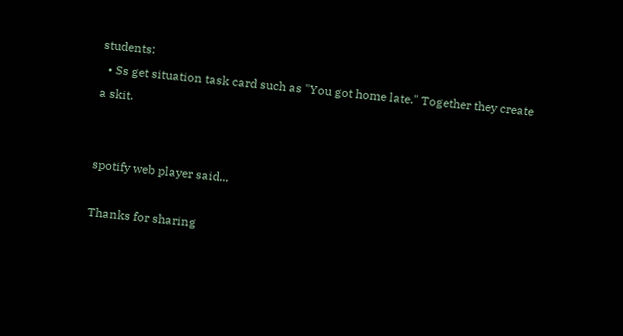students:
  • Ss get situation task card such as "You got home late." Together they create a skit.


spotify web player said...

Thanks for sharing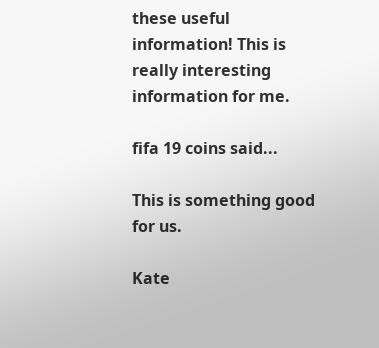these useful information! This is really interesting information for me.

fifa 19 coins said...

This is something good for us.

Kate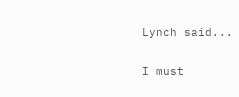Lynch said...

I must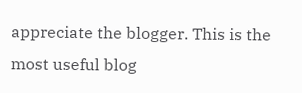appreciate the blogger. This is the most useful blog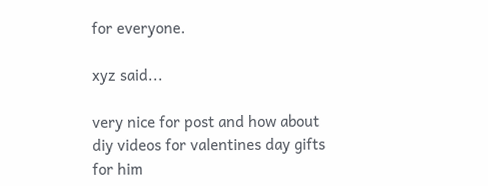for everyone.

xyz said...

very nice for post and how about diy videos for valentines day gifts for him